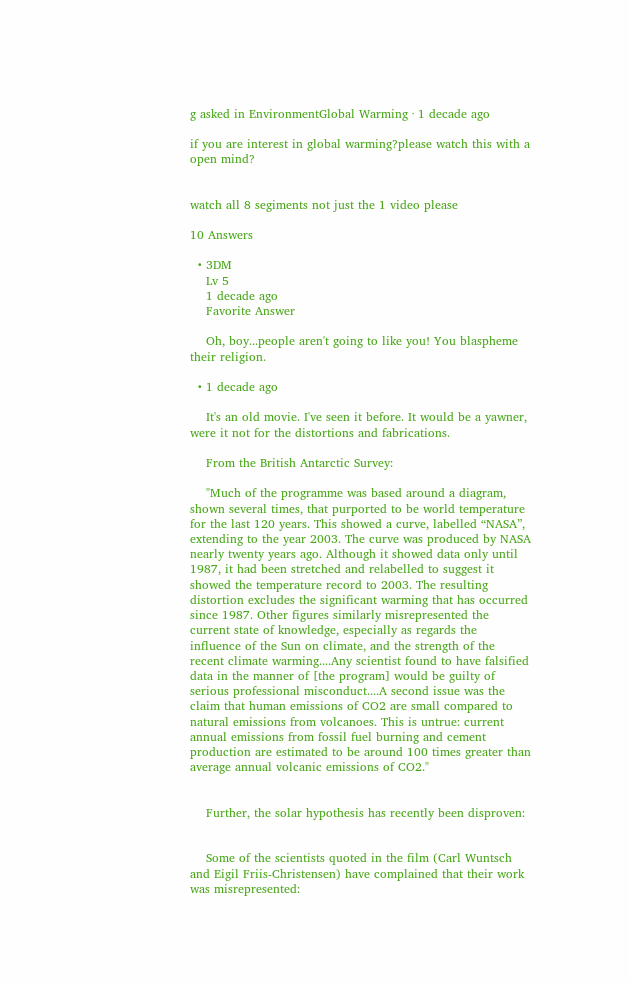g asked in EnvironmentGlobal Warming · 1 decade ago

if you are interest in global warming?please watch this with a open mind?


watch all 8 segiments not just the 1 video please

10 Answers

  • 3DM
    Lv 5
    1 decade ago
    Favorite Answer

    Oh, boy...people aren't going to like you! You blaspheme their religion.

  • 1 decade ago

    It's an old movie. I've seen it before. It would be a yawner, were it not for the distortions and fabrications.

    From the British Antarctic Survey:

    "Much of the programme was based around a diagram, shown several times, that purported to be world temperature for the last 120 years. This showed a curve, labelled “NASA”, extending to the year 2003. The curve was produced by NASA nearly twenty years ago. Although it showed data only until 1987, it had been stretched and relabelled to suggest it showed the temperature record to 2003. The resulting distortion excludes the significant warming that has occurred since 1987. Other figures similarly misrepresented the current state of knowledge, especially as regards the influence of the Sun on climate, and the strength of the recent climate warming....Any scientist found to have falsified data in the manner of [the program] would be guilty of serious professional misconduct....A second issue was the claim that human emissions of CO2 are small compared to natural emissions from volcanoes. This is untrue: current annual emissions from fossil fuel burning and cement production are estimated to be around 100 times greater than average annual volcanic emissions of CO2."


    Further, the solar hypothesis has recently been disproven:


    Some of the scientists quoted in the film (Carl Wuntsch and Eigil Friis-Christensen) have complained that their work was misrepresented: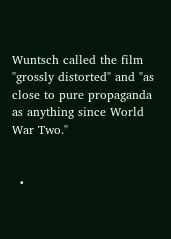Wuntsch called the film "grossly distorted" and "as close to pure propaganda as anything since World War Two."


  •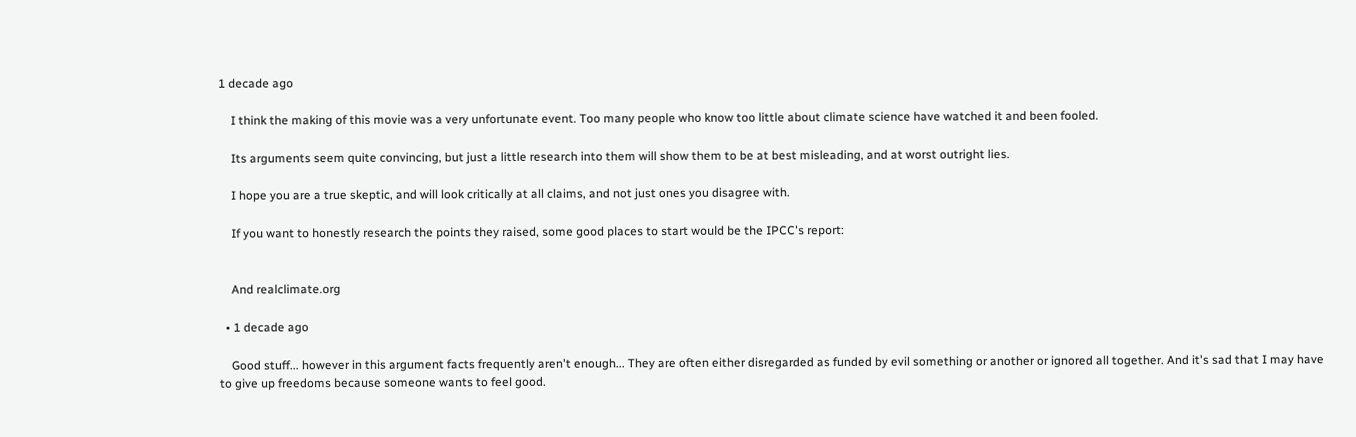1 decade ago

    I think the making of this movie was a very unfortunate event. Too many people who know too little about climate science have watched it and been fooled.

    Its arguments seem quite convincing, but just a little research into them will show them to be at best misleading, and at worst outright lies.

    I hope you are a true skeptic, and will look critically at all claims, and not just ones you disagree with.

    If you want to honestly research the points they raised, some good places to start would be the IPCC's report:


    And realclimate.org

  • 1 decade ago

    Good stuff... however in this argument facts frequently aren't enough... They are often either disregarded as funded by evil something or another or ignored all together. And it's sad that I may have to give up freedoms because someone wants to feel good.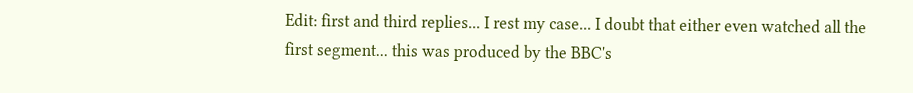Edit: first and third replies... I rest my case... I doubt that either even watched all the first segment... this was produced by the BBC's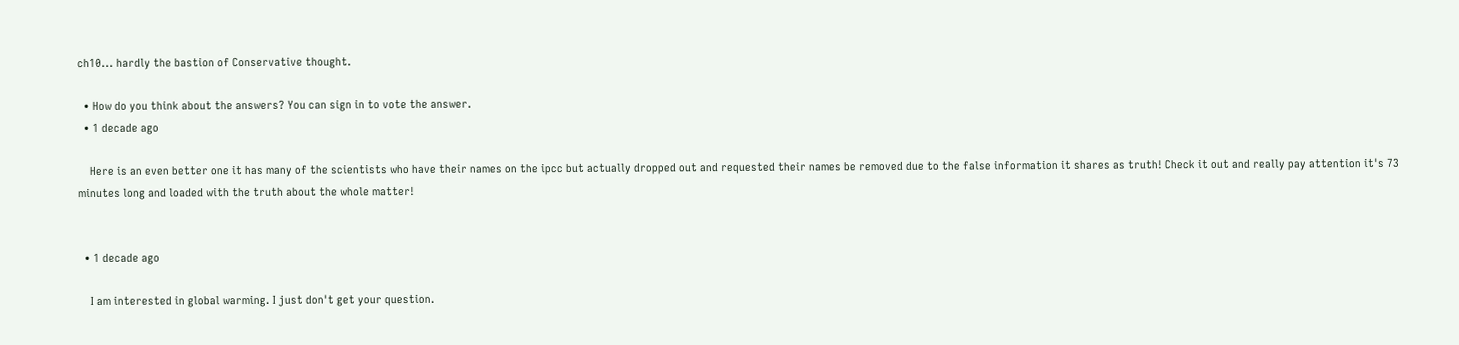ch10... hardly the bastion of Conservative thought.

  • How do you think about the answers? You can sign in to vote the answer.
  • 1 decade ago

    Here is an even better one it has many of the scientists who have their names on the ipcc but actually dropped out and requested their names be removed due to the false information it shares as truth! Check it out and really pay attention it's 73 minutes long and loaded with the truth about the whole matter!


  • 1 decade ago

    I am interested in global warming. I just don't get your question.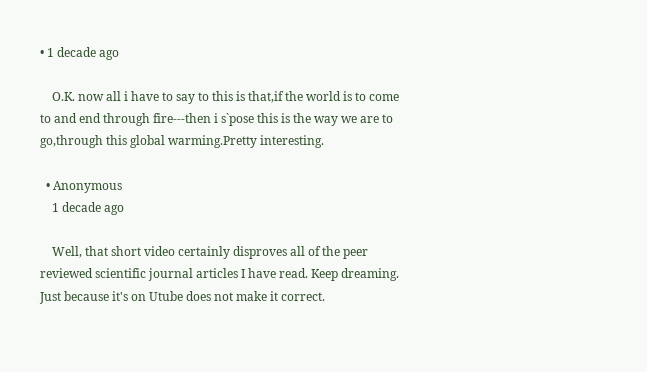• 1 decade ago

    O.K. now all i have to say to this is that,if the world is to come to and end through fire---then i s`pose this is the way we are to go,through this global warming.Pretty interesting.

  • Anonymous
    1 decade ago

    Well, that short video certainly disproves all of the peer reviewed scientific journal articles I have read. Keep dreaming. Just because it's on Utube does not make it correct.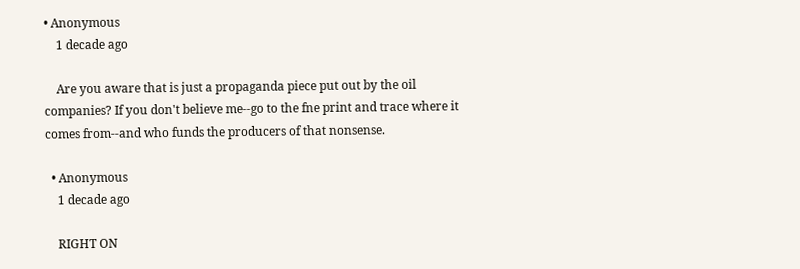• Anonymous
    1 decade ago

    Are you aware that is just a propaganda piece put out by the oil companies? If you don't believe me--go to the fne print and trace where it comes from--and who funds the producers of that nonsense.

  • Anonymous
    1 decade ago

    RIGHT ON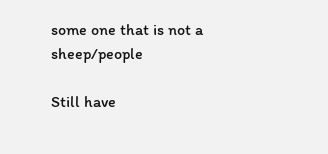some one that is not a sheep/people

Still have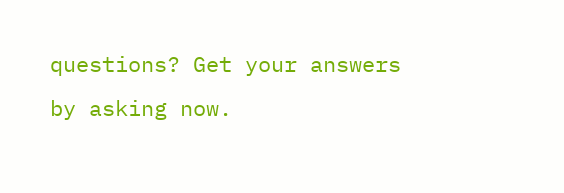questions? Get your answers by asking now.